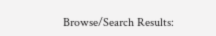Browse/Search Results: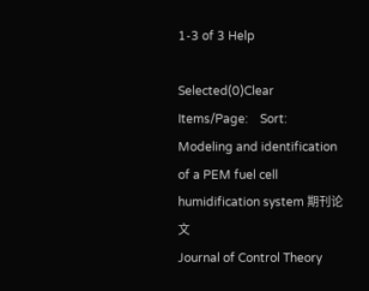1-3 of 3 Help

Selected(0)Clear Items/Page:    Sort:
Modeling and identification of a PEM fuel cell humidification system 期刊论文
Journal of Control Theory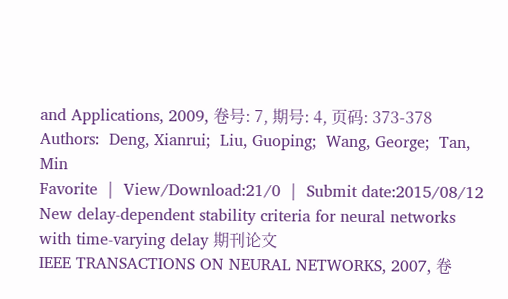and Applications, 2009, 卷号: 7, 期号: 4, 页码: 373-378
Authors:  Deng, Xianrui;  Liu, Guoping;  Wang, George;  Tan, Min
Favorite  |  View/Download:21/0  |  Submit date:2015/08/12
New delay-dependent stability criteria for neural networks with time-varying delay 期刊论文
IEEE TRANSACTIONS ON NEURAL NETWORKS, 2007, 卷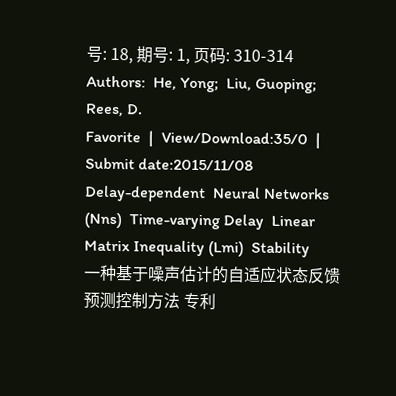号: 18, 期号: 1, 页码: 310-314
Authors:  He, Yong;  Liu, Guoping;  Rees, D.
Favorite  |  View/Download:35/0  |  Submit date:2015/11/08
Delay-dependent  Neural Networks (Nns)  Time-varying Delay  Linear Matrix Inequality (Lmi)  Stability
一种基于噪声估计的自适应状态反馈预测控制方法 专利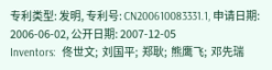专利类型: 发明, 专利号: CN200610083331.1, 申请日期: 2006-06-02, 公开日期: 2007-12-05
Inventors:  佟世文;  刘国平;  郑耿;  熊鹰飞;  邓先瑞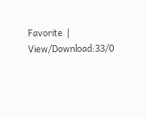Favorite  |  View/Download:33/0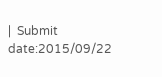|  Submit date:2015/09/22